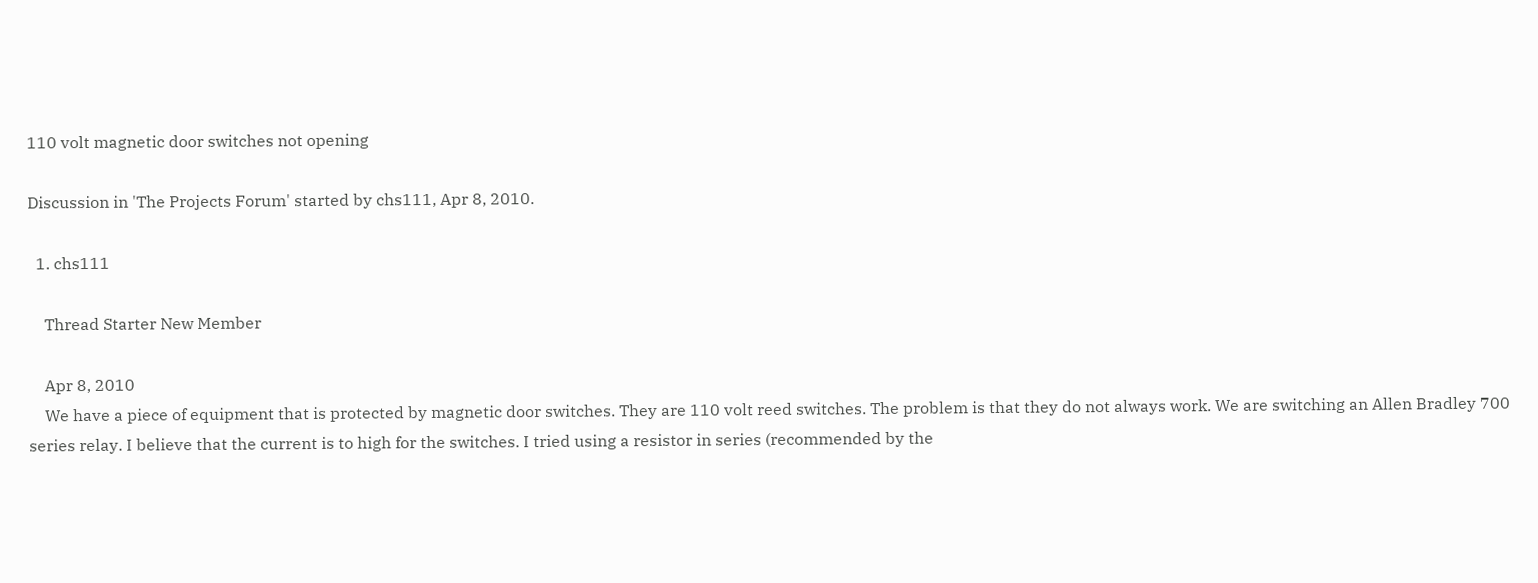110 volt magnetic door switches not opening

Discussion in 'The Projects Forum' started by chs111, Apr 8, 2010.

  1. chs111

    Thread Starter New Member

    Apr 8, 2010
    We have a piece of equipment that is protected by magnetic door switches. They are 110 volt reed switches. The problem is that they do not always work. We are switching an Allen Bradley 700 series relay. I believe that the current is to high for the switches. I tried using a resistor in series (recommended by the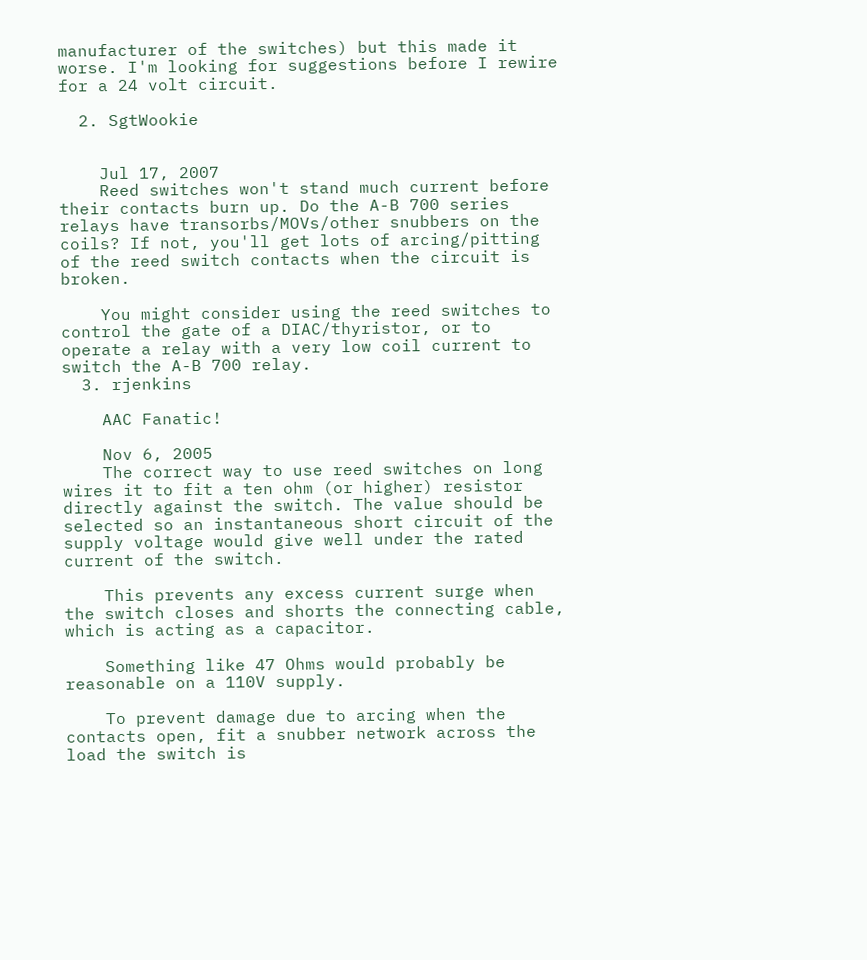manufacturer of the switches) but this made it worse. I'm looking for suggestions before I rewire for a 24 volt circuit.

  2. SgtWookie


    Jul 17, 2007
    Reed switches won't stand much current before their contacts burn up. Do the A-B 700 series relays have transorbs/MOVs/other snubbers on the coils? If not, you'll get lots of arcing/pitting of the reed switch contacts when the circuit is broken.

    You might consider using the reed switches to control the gate of a DIAC/thyristor, or to operate a relay with a very low coil current to switch the A-B 700 relay.
  3. rjenkins

    AAC Fanatic!

    Nov 6, 2005
    The correct way to use reed switches on long wires it to fit a ten ohm (or higher) resistor directly against the switch. The value should be selected so an instantaneous short circuit of the supply voltage would give well under the rated current of the switch.

    This prevents any excess current surge when the switch closes and shorts the connecting cable, which is acting as a capacitor.

    Something like 47 Ohms would probably be reasonable on a 110V supply.

    To prevent damage due to arcing when the contacts open, fit a snubber network across the load the switch is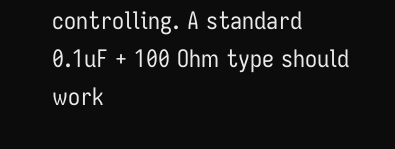controlling. A standard 0.1uF + 100 Ohm type should work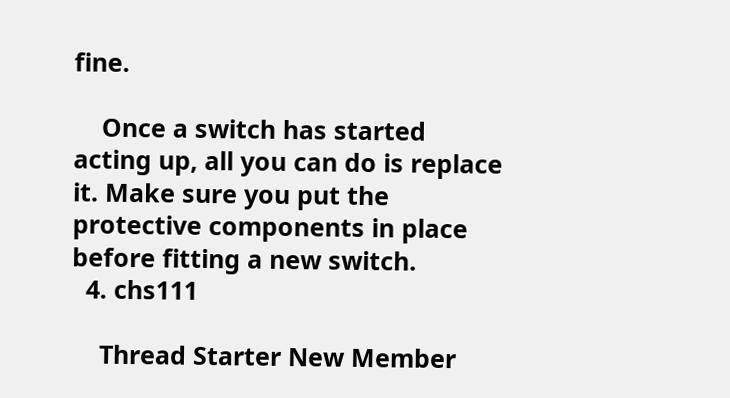fine.

    Once a switch has started acting up, all you can do is replace it. Make sure you put the protective components in place before fitting a new switch.
  4. chs111

    Thread Starter New Member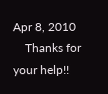Apr 8, 2010
    Thanks for your help!!